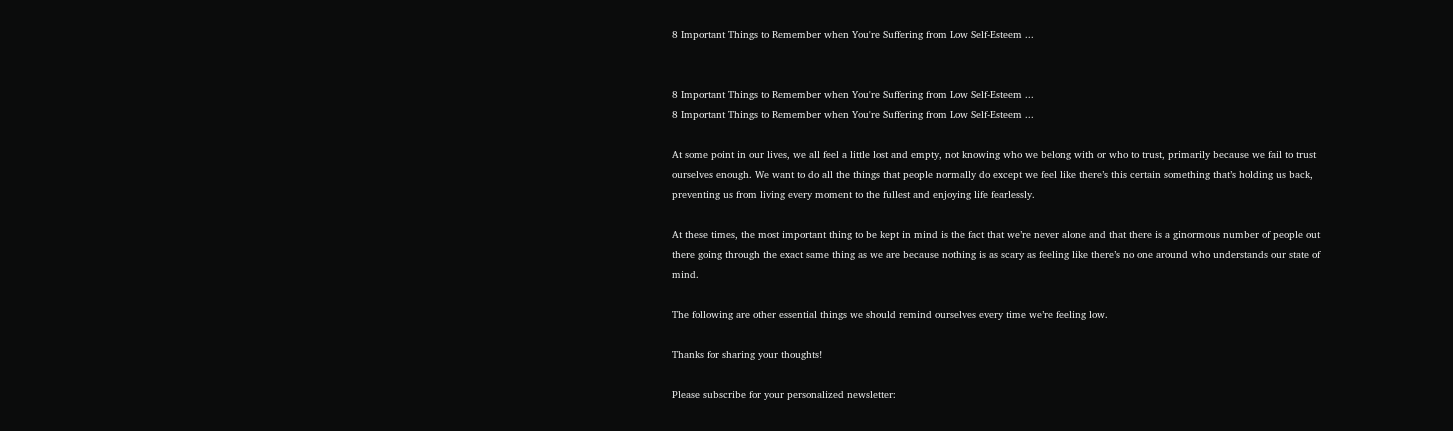8 Important Things to Remember when You're Suffering from Low Self-Esteem ...


8 Important Things to Remember when You're Suffering from Low Self-Esteem ...
8 Important Things to Remember when You're Suffering from Low Self-Esteem ...

At some point in our lives, we all feel a little lost and empty, not knowing who we belong with or who to trust, primarily because we fail to trust ourselves enough. We want to do all the things that people normally do except we feel like there’s this certain something that’s holding us back, preventing us from living every moment to the fullest and enjoying life fearlessly.

At these times, the most important thing to be kept in mind is the fact that we’re never alone and that there is a ginormous number of people out there going through the exact same thing as we are because nothing is as scary as feeling like there’s no one around who understands our state of mind.

The following are other essential things we should remind ourselves every time we’re feeling low.

Thanks for sharing your thoughts!

Please subscribe for your personalized newsletter: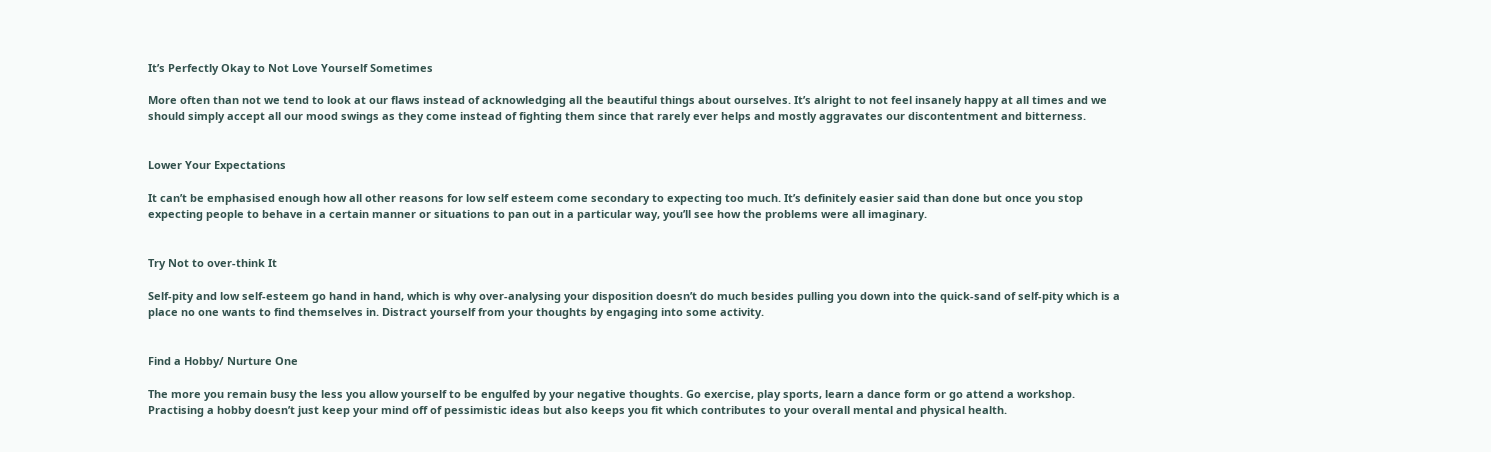It’s Perfectly Okay to Not Love Yourself Sometimes

More often than not we tend to look at our flaws instead of acknowledging all the beautiful things about ourselves. It’s alright to not feel insanely happy at all times and we should simply accept all our mood swings as they come instead of fighting them since that rarely ever helps and mostly aggravates our discontentment and bitterness.


Lower Your Expectations

It can’t be emphasised enough how all other reasons for low self esteem come secondary to expecting too much. It’s definitely easier said than done but once you stop expecting people to behave in a certain manner or situations to pan out in a particular way, you’ll see how the problems were all imaginary.


Try Not to over-think It

Self-pity and low self-esteem go hand in hand, which is why over-analysing your disposition doesn’t do much besides pulling you down into the quick-sand of self-pity which is a place no one wants to find themselves in. Distract yourself from your thoughts by engaging into some activity.


Find a Hobby/ Nurture One

The more you remain busy the less you allow yourself to be engulfed by your negative thoughts. Go exercise, play sports, learn a dance form or go attend a workshop. Practising a hobby doesn’t just keep your mind off of pessimistic ideas but also keeps you fit which contributes to your overall mental and physical health.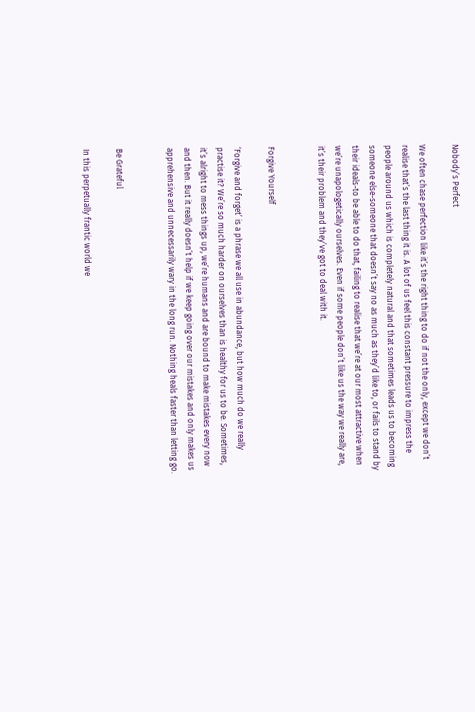Nobody’s Perfect

We often chase perfection like it’s the right thing to do if not the only, except we don’t realise that’s the last thing it is. A lot of us feel this constant pressure to impress the people around us which is completely natural and that sometimes leads us to becoming someone else-someone that doesn’t say no as much as they’d like to, or fails to stand by their ideals-to be able to do that, failing to realise that we’re at our most attractive when we’re unapologetically ourselves. Even if some people don’t like us the way we really are, it’s their problem and they’ve got to deal with it.


Forgive Yourself

‘Forgive and forget’ is a phrase we all use in abundance, but how much do we really practise it? We’re so much harder on ourselves than is healthy for us to be. Sometimes, it’s alright to mess things up, we’re humans and are bound to make mistakes every now and then. But it really doesn’t help if we keep going over our mistakes and only makes us apprehensive and unnecessarily wary in the long run. Nothing heals faster than letting go.


Be Grateful

In this perpetually frantic world we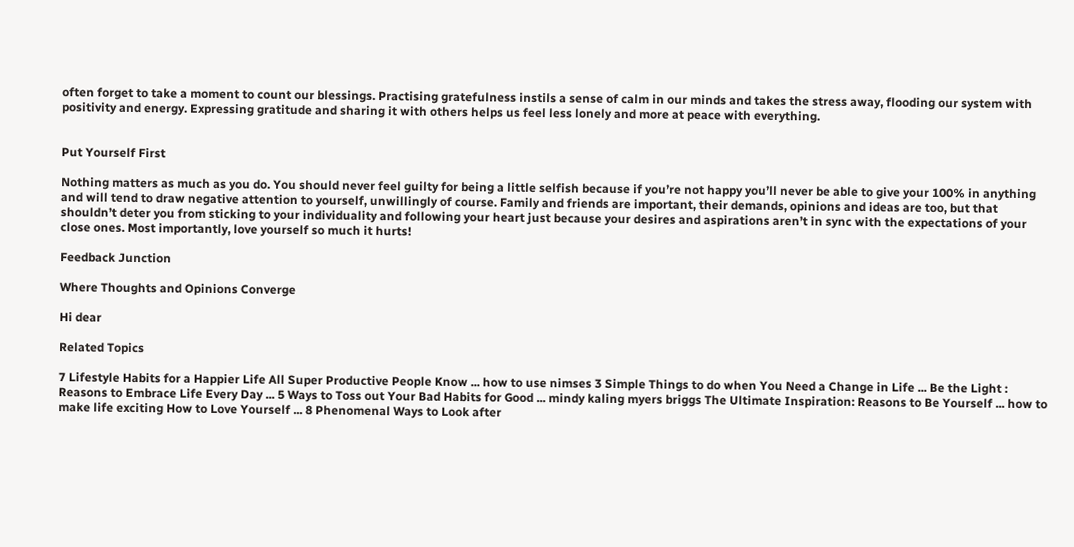often forget to take a moment to count our blessings. Practising gratefulness instils a sense of calm in our minds and takes the stress away, flooding our system with positivity and energy. Expressing gratitude and sharing it with others helps us feel less lonely and more at peace with everything.


Put Yourself First

Nothing matters as much as you do. You should never feel guilty for being a little selfish because if you’re not happy you’ll never be able to give your 100% in anything and will tend to draw negative attention to yourself, unwillingly of course. Family and friends are important, their demands, opinions and ideas are too, but that shouldn’t deter you from sticking to your individuality and following your heart just because your desires and aspirations aren’t in sync with the expectations of your close ones. Most importantly, love yourself so much it hurts!

Feedback Junction

Where Thoughts and Opinions Converge

Hi dear

Related Topics

7 Lifestyle Habits for a Happier Life All Super Productive People Know ... how to use nimses 3 Simple Things to do when You Need a Change in Life ... Be the Light : Reasons to Embrace Life Every Day ... 5 Ways to Toss out Your Bad Habits for Good ... mindy kaling myers briggs The Ultimate Inspiration: Reasons to Be Yourself ... how to make life exciting How to Love Yourself ... 8 Phenomenal Ways to Look after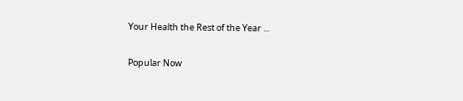Your Health the Rest of the Year ...

Popular Now